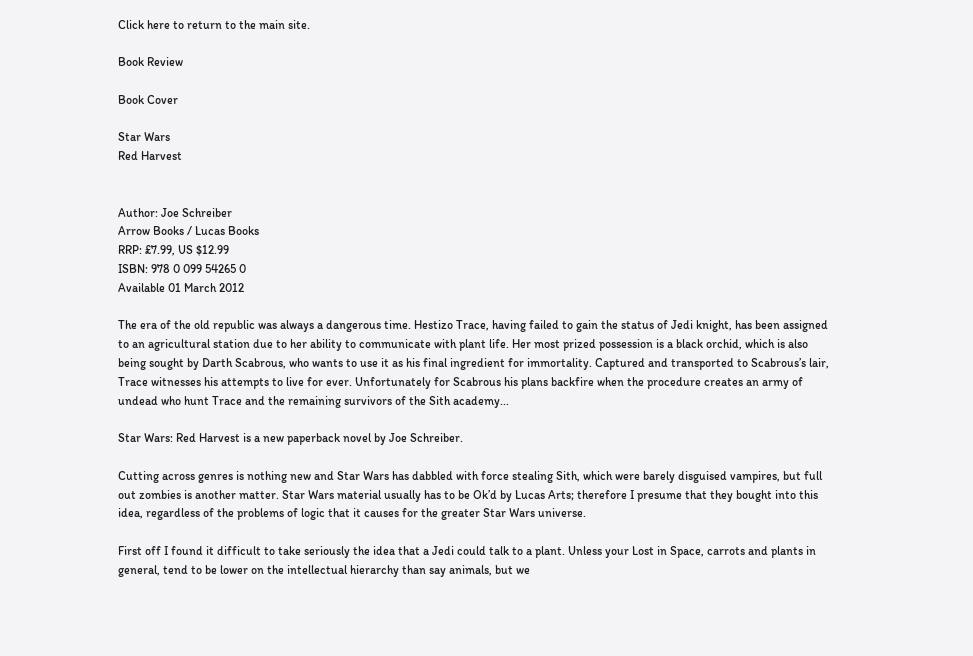Click here to return to the main site.

Book Review

Book Cover

Star Wars
Red Harvest


Author: Joe Schreiber
Arrow Books / Lucas Books
RRP: £7.99, US $12.99
ISBN: 978 0 099 54265 0
Available 01 March 2012

The era of the old republic was always a dangerous time. Hestizo Trace, having failed to gain the status of Jedi knight, has been assigned to an agricultural station due to her ability to communicate with plant life. Her most prized possession is a black orchid, which is also being sought by Darth Scabrous, who wants to use it as his final ingredient for immortality. Captured and transported to Scabrous’s lair, Trace witnesses his attempts to live for ever. Unfortunately for Scabrous his plans backfire when the procedure creates an army of undead who hunt Trace and the remaining survivors of the Sith academy...

Star Wars: Red Harvest is a new paperback novel by Joe Schreiber.

Cutting across genres is nothing new and Star Wars has dabbled with force stealing Sith, which were barely disguised vampires, but full out zombies is another matter. Star Wars material usually has to be Ok’d by Lucas Arts; therefore I presume that they bought into this idea, regardless of the problems of logic that it causes for the greater Star Wars universe.

First off I found it difficult to take seriously the idea that a Jedi could talk to a plant. Unless your Lost in Space, carrots and plants in general, tend to be lower on the intellectual hierarchy than say animals, but we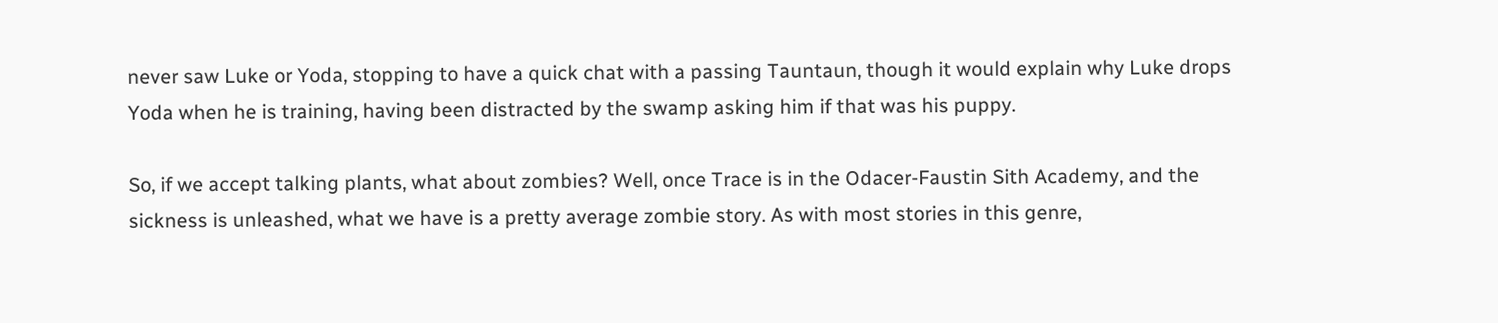never saw Luke or Yoda, stopping to have a quick chat with a passing Tauntaun, though it would explain why Luke drops Yoda when he is training, having been distracted by the swamp asking him if that was his puppy.

So, if we accept talking plants, what about zombies? Well, once Trace is in the Odacer-Faustin Sith Academy, and the sickness is unleashed, what we have is a pretty average zombie story. As with most stories in this genre,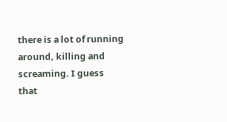there is a lot of running around, killing and screaming. I guess that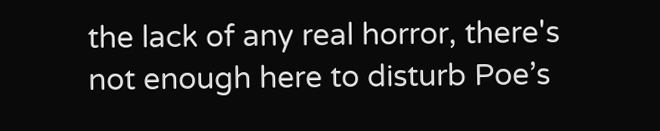the lack of any real horror, there's not enough here to disturb Poe’s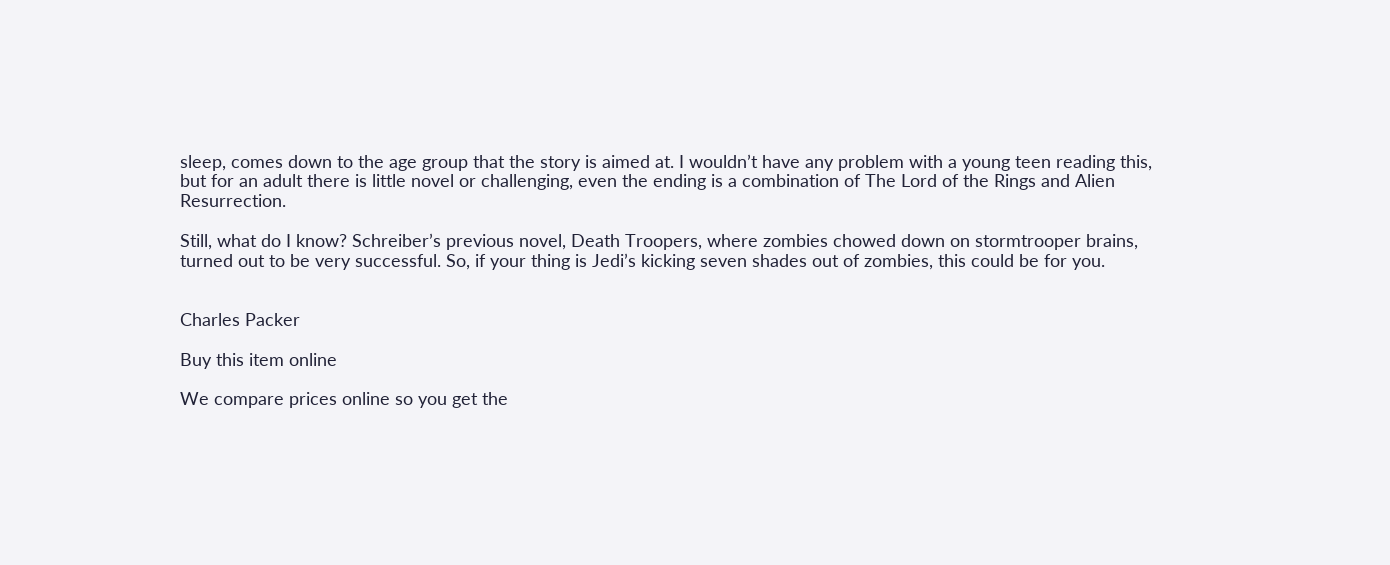sleep, comes down to the age group that the story is aimed at. I wouldn’t have any problem with a young teen reading this, but for an adult there is little novel or challenging, even the ending is a combination of The Lord of the Rings and Alien Resurrection.

Still, what do I know? Schreiber’s previous novel, Death Troopers, where zombies chowed down on stormtrooper brains, turned out to be very successful. So, if your thing is Jedi’s kicking seven shades out of zombies, this could be for you.


Charles Packer

Buy this item online

We compare prices online so you get the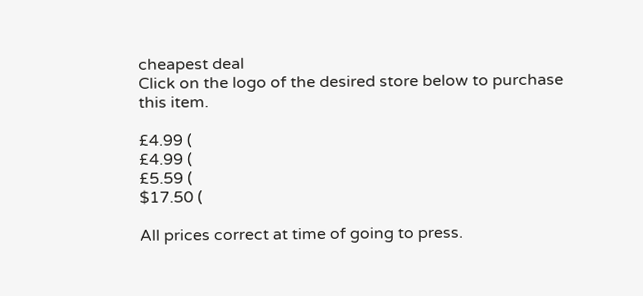cheapest deal
Click on the logo of the desired store below to purchase this item.

£4.99 (
£4.99 (
£5.59 (
$17.50 (

All prices correct at time of going to press.